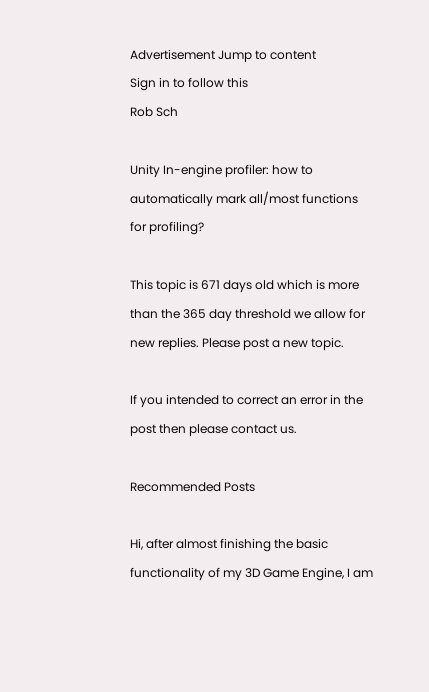Advertisement Jump to content
Sign in to follow this
Rob Sch

Unity In-engine profiler: how to automatically mark all/most functions for profiling?

This topic is 671 days old which is more than the 365 day threshold we allow for new replies. Please post a new topic.

If you intended to correct an error in the post then please contact us.

Recommended Posts

Hi, after almost finishing the basic functionality of my 3D Game Engine, I am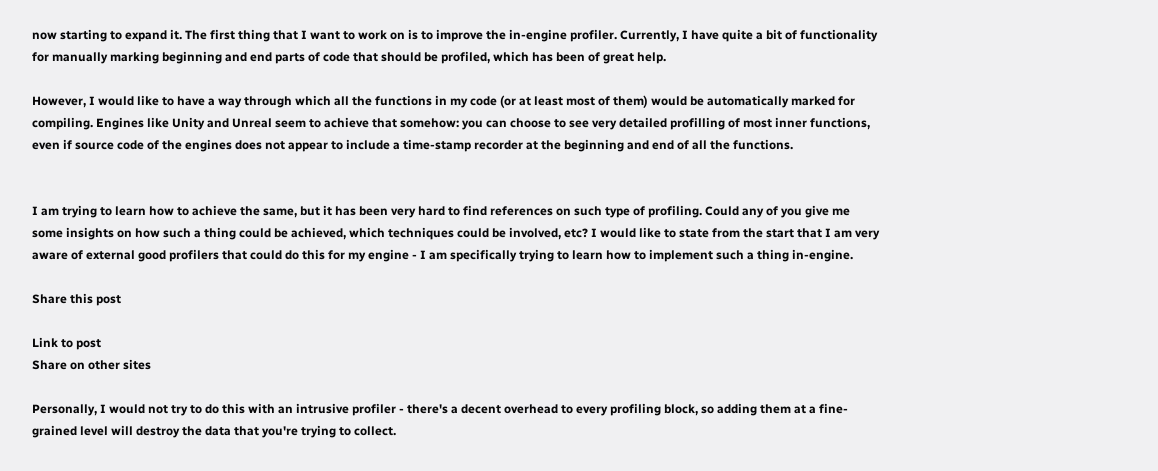now starting to expand it. The first thing that I want to work on is to improve the in-engine profiler. Currently, I have quite a bit of functionality for manually marking beginning and end parts of code that should be profiled, which has been of great help.

However, I would like to have a way through which all the functions in my code (or at least most of them) would be automatically marked for compiling. Engines like Unity and Unreal seem to achieve that somehow: you can choose to see very detailed profilling of most inner functions, even if source code of the engines does not appear to include a time-stamp recorder at the beginning and end of all the functions.


I am trying to learn how to achieve the same, but it has been very hard to find references on such type of profiling. Could any of you give me some insights on how such a thing could be achieved, which techniques could be involved, etc? I would like to state from the start that I am very aware of external good profilers that could do this for my engine - I am specifically trying to learn how to implement such a thing in-engine.

Share this post

Link to post
Share on other sites

Personally, I would not try to do this with an intrusive profiler - there's a decent overhead to every profiling block, so adding them at a fine-grained level will destroy the data that you're trying to collect.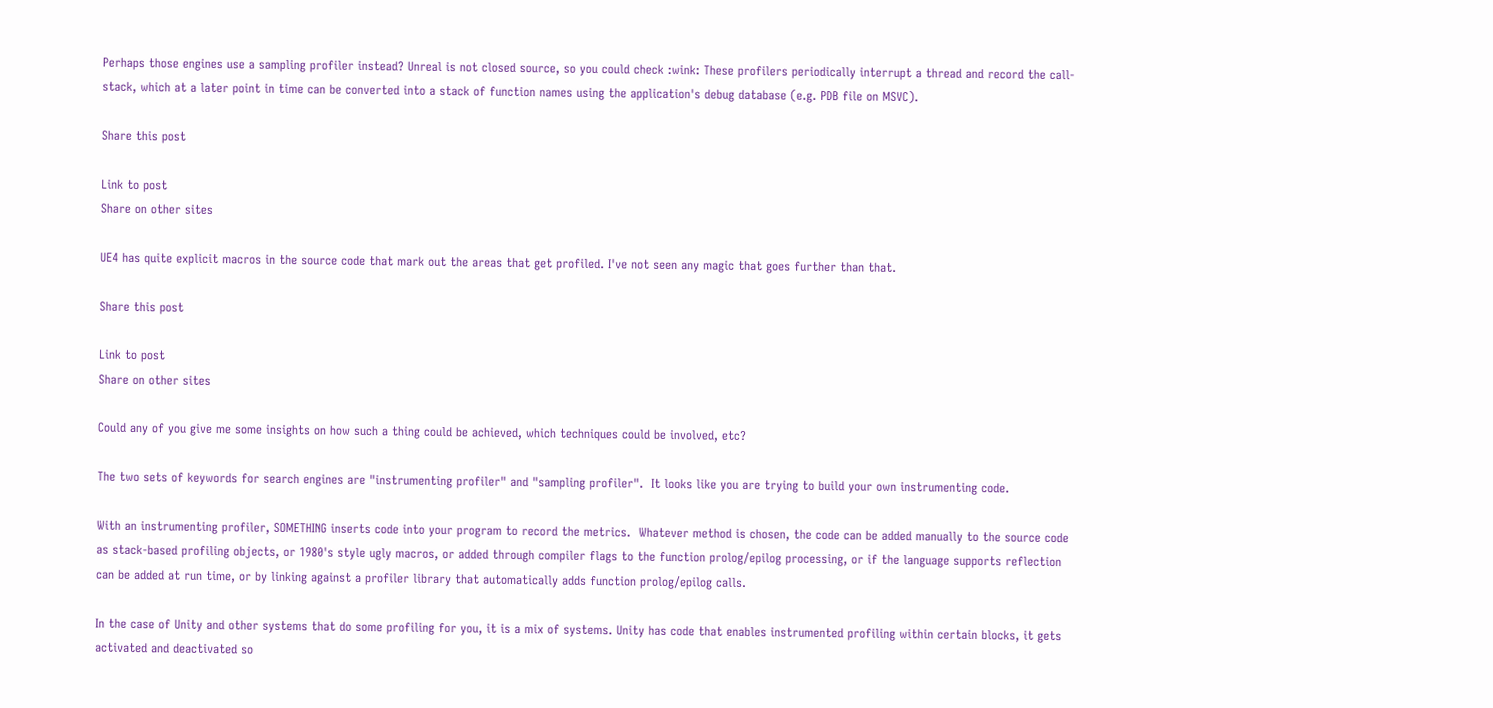Perhaps those engines use a sampling profiler instead? Unreal is not closed source, so you could check :wink: These profilers periodically interrupt a thread and record the call-stack, which at a later point in time can be converted into a stack of function names using the application's debug database (e.g. PDB file on MSVC).

Share this post

Link to post
Share on other sites

UE4 has quite explicit macros in the source code that mark out the areas that get profiled. I've not seen any magic that goes further than that.

Share this post

Link to post
Share on other sites

Could any of you give me some insights on how such a thing could be achieved, which techniques could be involved, etc?

The two sets of keywords for search engines are "instrumenting profiler" and "sampling profiler".  It looks like you are trying to build your own instrumenting code.

With an instrumenting profiler, SOMETHING inserts code into your program to record the metrics.  Whatever method is chosen, the code can be added manually to the source code as stack-based profiling objects, or 1980's style ugly macros, or added through compiler flags to the function prolog/epilog processing, or if the language supports reflection can be added at run time, or by linking against a profiler library that automatically adds function prolog/epilog calls.

In the case of Unity and other systems that do some profiling for you, it is a mix of systems. Unity has code that enables instrumented profiling within certain blocks, it gets activated and deactivated so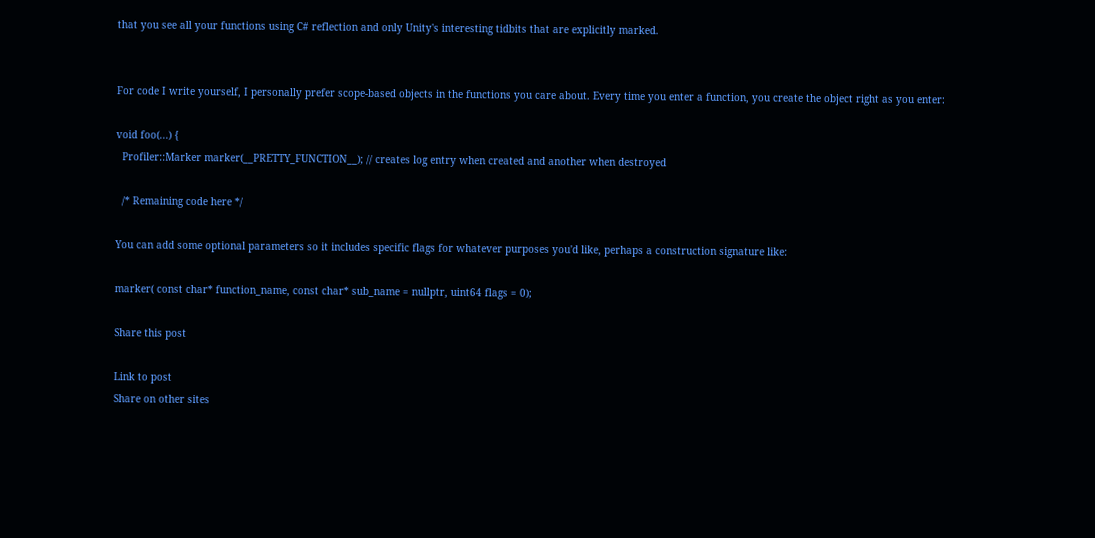that you see all your functions using C# reflection and only Unity's interesting tidbits that are explicitly marked.


For code I write yourself, I personally prefer scope-based objects in the functions you care about. Every time you enter a function, you create the object right as you enter:

void foo(...) {
  Profiler::Marker marker(__PRETTY_FUNCTION__); // creates log entry when created and another when destroyed

  /* Remaining code here */

You can add some optional parameters so it includes specific flags for whatever purposes you'd like, perhaps a construction signature like:

marker( const char* function_name, const char* sub_name = nullptr, uint64 flags = 0);

Share this post

Link to post
Share on other sites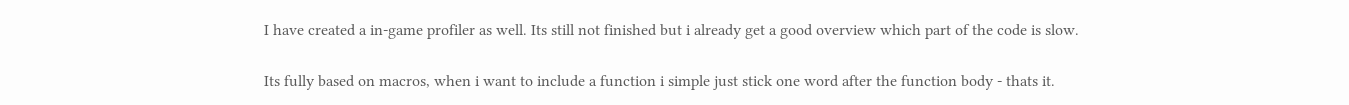I have created a in-game profiler as well. Its still not finished but i already get a good overview which part of the code is slow.

Its fully based on macros, when i want to include a function i simple just stick one word after the function body - thats it.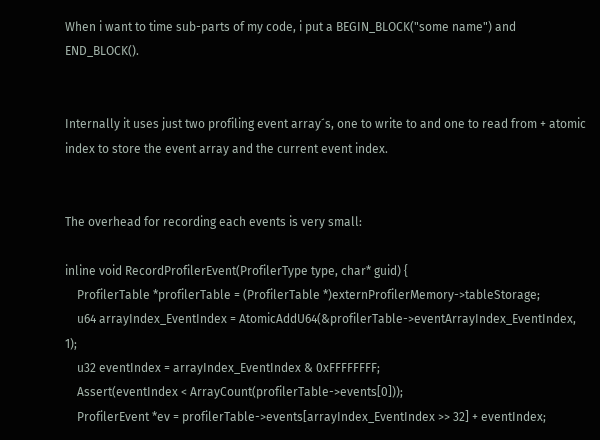When i want to time sub-parts of my code, i put a BEGIN_BLOCK("some name") and END_BLOCK().


Internally it uses just two profiling event array´s, one to write to and one to read from + atomic index to store the event array and the current event index.


The overhead for recording each events is very small:

inline void RecordProfilerEvent(ProfilerType type, char* guid) {
    ProfilerTable *profilerTable = (ProfilerTable *)externProfilerMemory->tableStorage;
    u64 arrayIndex_EventIndex = AtomicAddU64(&profilerTable->eventArrayIndex_EventIndex, 1);
    u32 eventIndex = arrayIndex_EventIndex & 0xFFFFFFFF;
    Assert(eventIndex < ArrayCount(profilerTable->events[0]));
    ProfilerEvent *ev = profilerTable->events[arrayIndex_EventIndex >> 32] + eventIndex;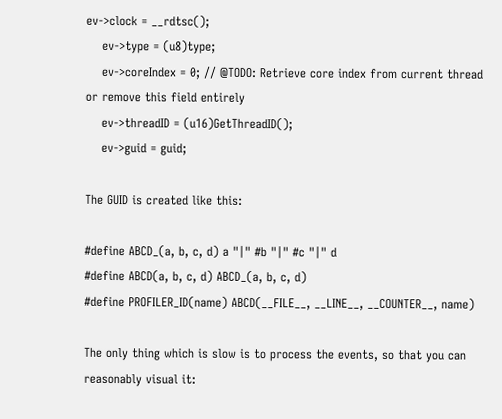ev->clock = __rdtsc();
    ev->type = (u8)type;
    ev->coreIndex = 0; // @TODO: Retrieve core index from current thread or remove this field entirely
    ev->threadID = (u16)GetThreadID();
    ev->guid = guid;

The GUID is created like this:

#define ABCD_(a, b, c, d) a "|" #b "|" #c "|" d
#define ABCD(a, b, c, d) ABCD_(a, b, c, d)
#define PROFILER_ID(name) ABCD(__FILE__, __LINE__, __COUNTER__, name)

The only thing which is slow is to process the events, so that you can reasonably visual it: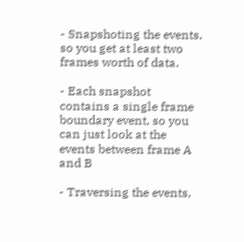- Snapshoting the events, so you get at least two frames worth of data.

- Each snapshot contains a single frame boundary event, so you can just look at the events between frame A and B

- Traversing the events,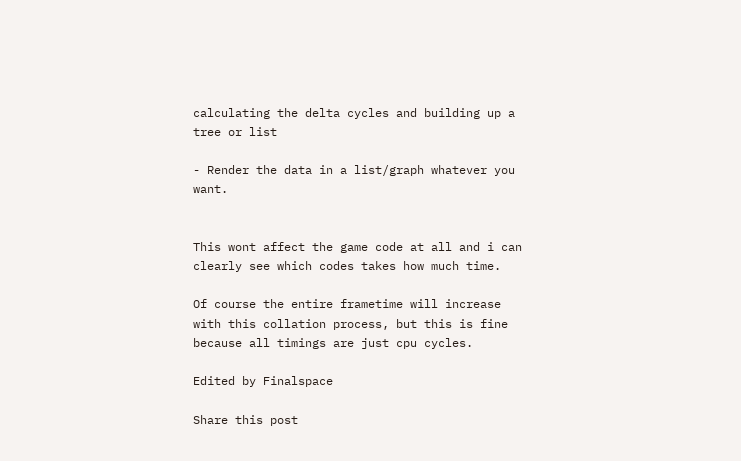calculating the delta cycles and building up a tree or list

- Render the data in a list/graph whatever you want.


This wont affect the game code at all and i can clearly see which codes takes how much time.

Of course the entire frametime will increase with this collation process, but this is fine because all timings are just cpu cycles.

Edited by Finalspace

Share this post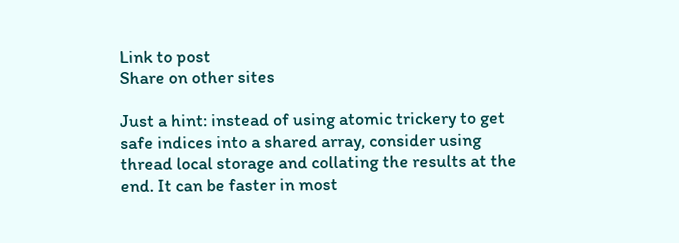Link to post
Share on other sites

Just a hint: instead of using atomic trickery to get safe indices into a shared array, consider using thread local storage and collating the results at the end. It can be faster in most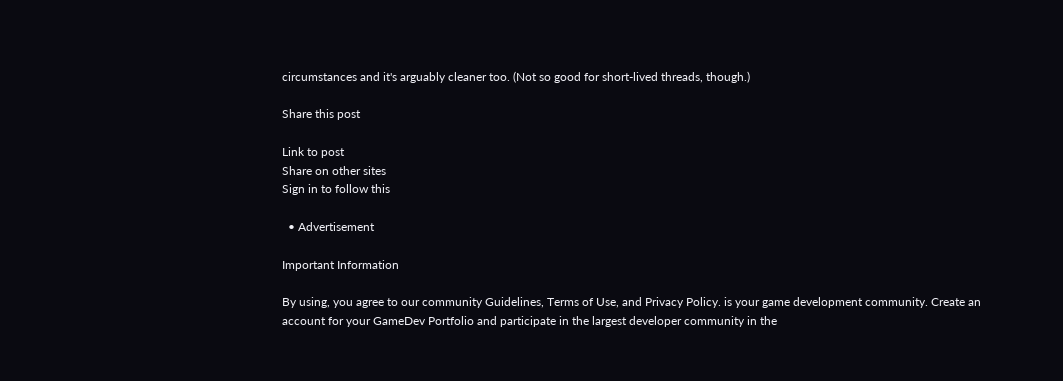circumstances and it's arguably cleaner too. (Not so good for short-lived threads, though.)

Share this post

Link to post
Share on other sites
Sign in to follow this

  • Advertisement

Important Information

By using, you agree to our community Guidelines, Terms of Use, and Privacy Policy. is your game development community. Create an account for your GameDev Portfolio and participate in the largest developer community in the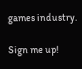games industry.

Sign me up!